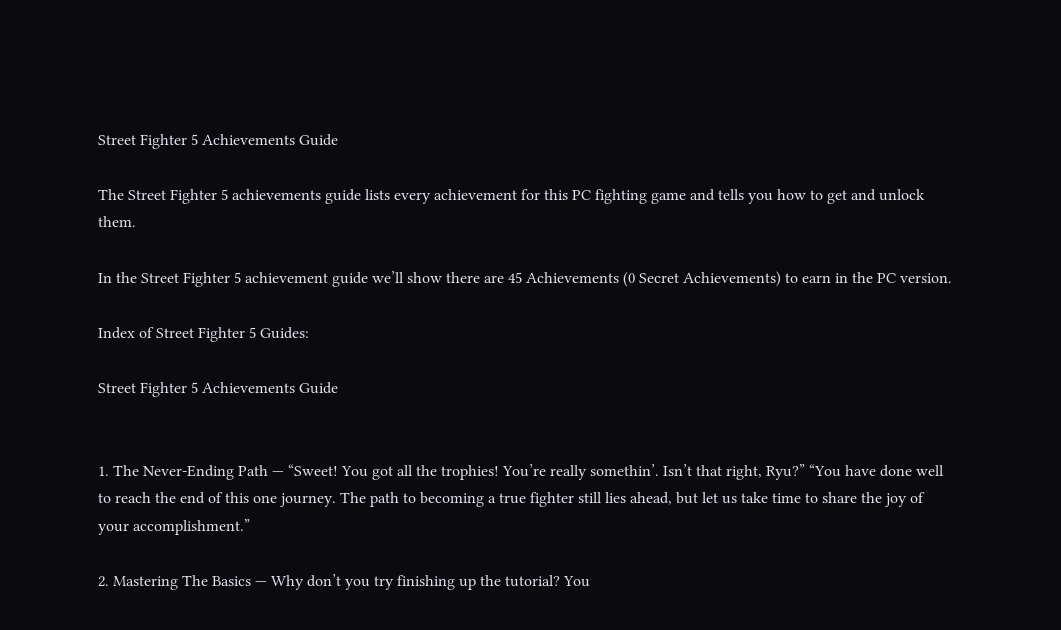Street Fighter 5 Achievements Guide

The Street Fighter 5 achievements guide lists every achievement for this PC fighting game and tells you how to get and unlock them.

In the Street Fighter 5 achievement guide we’ll show there are 45 Achievements (0 Secret Achievements) to earn in the PC version.

Index of Street Fighter 5 Guides:

Street Fighter 5 Achievements Guide


1. The Never-Ending Path — “Sweet! You got all the trophies! You’re really somethin’. Isn’t that right, Ryu?” “You have done well to reach the end of this one journey. The path to becoming a true fighter still lies ahead, but let us take time to share the joy of your accomplishment.”

2. Mastering The Basics — Why don’t you try finishing up the tutorial? You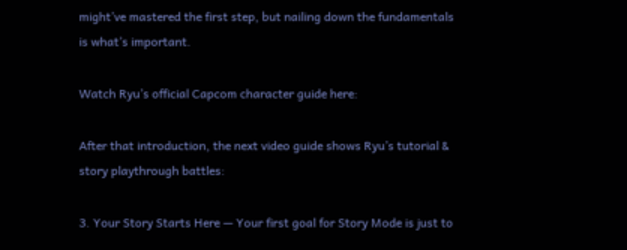might’ve mastered the first step, but nailing down the fundamentals is what’s important.

Watch Ryu’s official Capcom character guide here:

After that introduction, the next video guide shows Ryu’s tutorial & story playthrough battles:

3. Your Story Starts Here — Your first goal for Story Mode is just to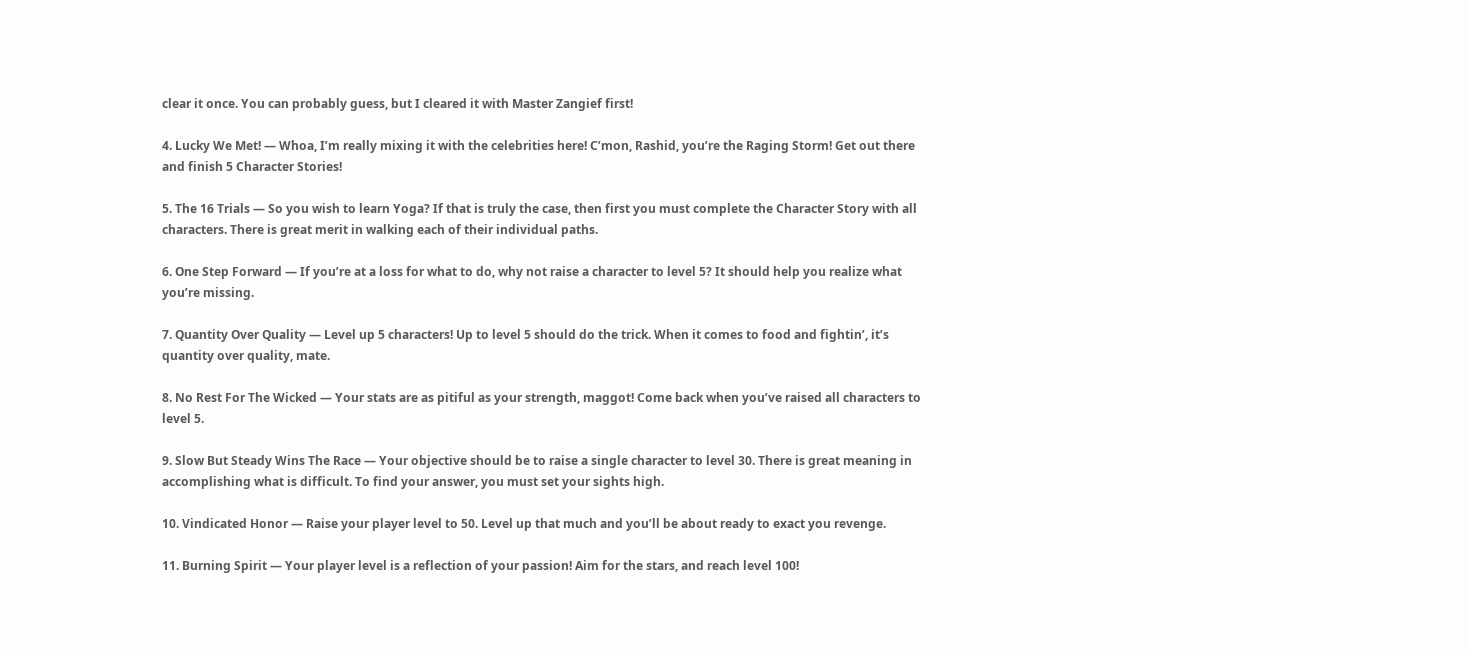clear it once. You can probably guess, but I cleared it with Master Zangief first!

4. Lucky We Met! — Whoa, I’m really mixing it with the celebrities here! C’mon, Rashid, you’re the Raging Storm! Get out there and finish 5 Character Stories!

5. The 16 Trials — So you wish to learn Yoga? If that is truly the case, then first you must complete the Character Story with all characters. There is great merit in walking each of their individual paths.

6. One Step Forward — If you’re at a loss for what to do, why not raise a character to level 5? It should help you realize what you’re missing.

7. Quantity Over Quality — Level up 5 characters! Up to level 5 should do the trick. When it comes to food and fightin’, it’s quantity over quality, mate.

8. No Rest For The Wicked — Your stats are as pitiful as your strength, maggot! Come back when you’ve raised all characters to level 5.

9. Slow But Steady Wins The Race — Your objective should be to raise a single character to level 30. There is great meaning in accomplishing what is difficult. To find your answer, you must set your sights high.

10. Vindicated Honor — Raise your player level to 50. Level up that much and you’ll be about ready to exact you revenge.

11. Burning Spirit — Your player level is a reflection of your passion! Aim for the stars, and reach level 100!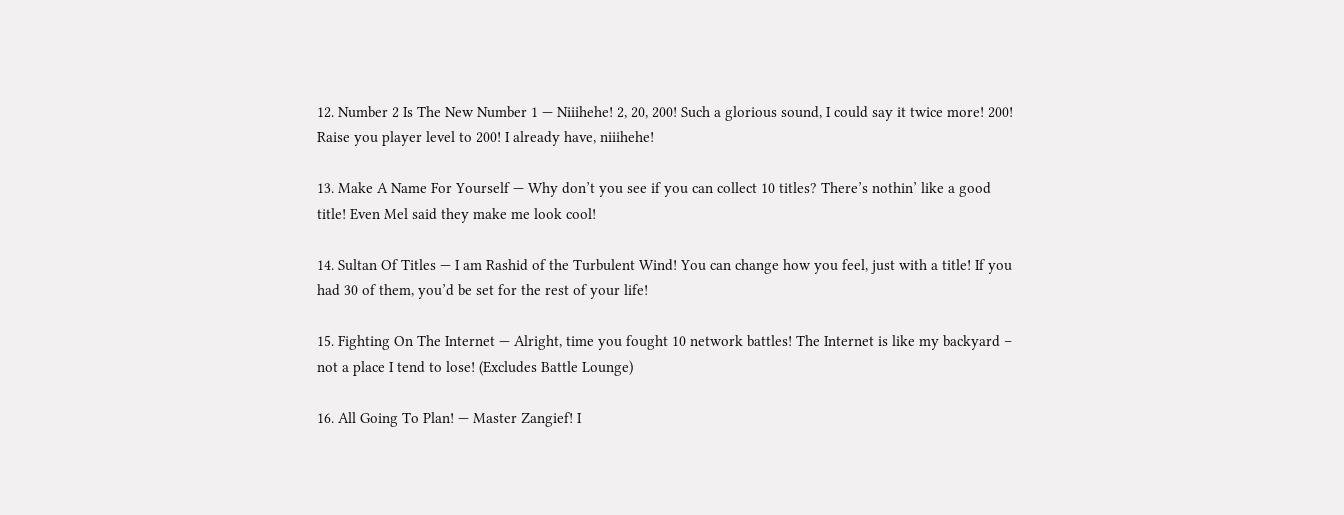12. Number 2 Is The New Number 1 — Niiihehe! 2, 20, 200! Such a glorious sound, I could say it twice more! 200! Raise you player level to 200! I already have, niiihehe!

13. Make A Name For Yourself — Why don’t you see if you can collect 10 titles? There’s nothin’ like a good title! Even Mel said they make me look cool!

14. Sultan Of Titles — I am Rashid of the Turbulent Wind! You can change how you feel, just with a title! If you had 30 of them, you’d be set for the rest of your life!

15. Fighting On The Internet — Alright, time you fought 10 network battles! The Internet is like my backyard – not a place I tend to lose! (Excludes Battle Lounge)

16. All Going To Plan! — Master Zangief! I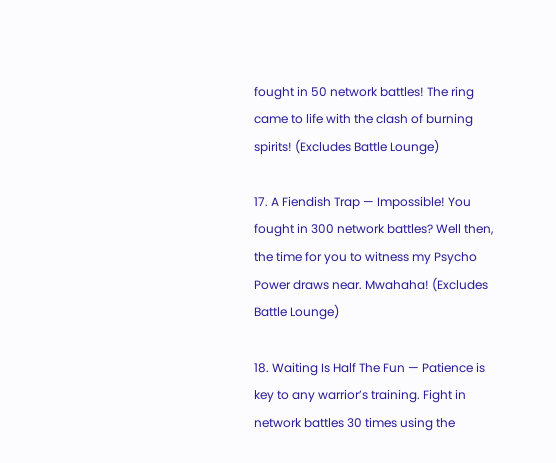fought in 50 network battles! The ring came to life with the clash of burning spirits! (Excludes Battle Lounge)

17. A Fiendish Trap — Impossible! You fought in 300 network battles? Well then, the time for you to witness my Psycho Power draws near. Mwahaha! (Excludes Battle Lounge)

18. Waiting Is Half The Fun — Patience is key to any warrior’s training. Fight in network battles 30 times using the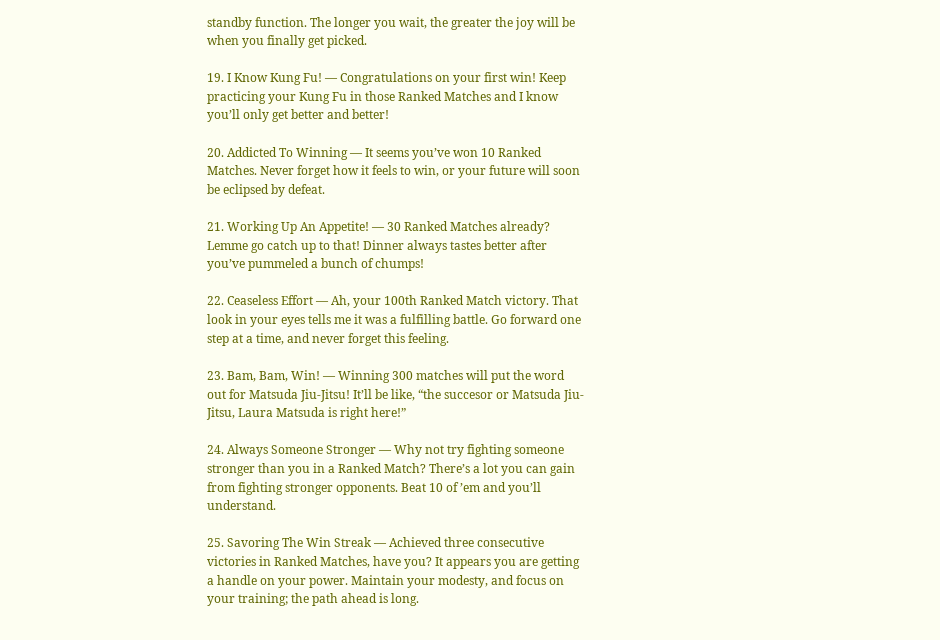standby function. The longer you wait, the greater the joy will be when you finally get picked.

19. I Know Kung Fu! — Congratulations on your first win! Keep practicing your Kung Fu in those Ranked Matches and I know you’ll only get better and better!

20. Addicted To Winning — It seems you’ve won 10 Ranked Matches. Never forget how it feels to win, or your future will soon be eclipsed by defeat.

21. Working Up An Appetite! — 30 Ranked Matches already? Lemme go catch up to that! Dinner always tastes better after you’ve pummeled a bunch of chumps!

22. Ceaseless Effort — Ah, your 100th Ranked Match victory. That look in your eyes tells me it was a fulfilling battle. Go forward one step at a time, and never forget this feeling.

23. Bam, Bam, Win! — Winning 300 matches will put the word out for Matsuda Jiu-Jitsu! It’ll be like, “the succesor or Matsuda Jiu-Jitsu, Laura Matsuda is right here!”

24. Always Someone Stronger — Why not try fighting someone stronger than you in a Ranked Match? There’s a lot you can gain from fighting stronger opponents. Beat 10 of ’em and you’ll understand.

25. Savoring The Win Streak — Achieved three consecutive victories in Ranked Matches, have you? It appears you are getting a handle on your power. Maintain your modesty, and focus on your training; the path ahead is long.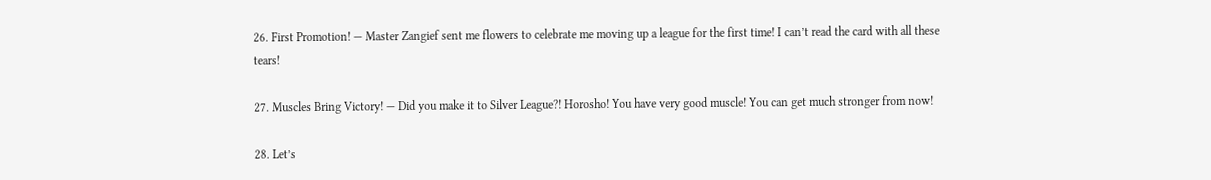26. First Promotion! — Master Zangief sent me flowers to celebrate me moving up a league for the first time! I can’t read the card with all these tears!

27. Muscles Bring Victory! — Did you make it to Silver League?! Horosho! You have very good muscle! You can get much stronger from now!

28. Let’s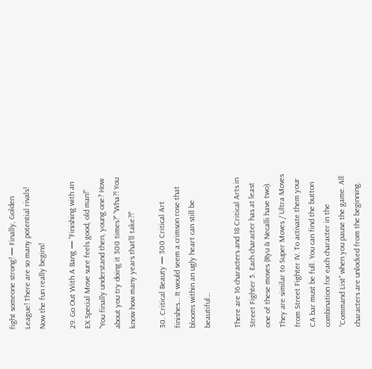fight someone strong! — Finally, Golden League! There are so many potential rivals! Now the fun really begins!

29. Go Out With A Bang — “Finishing with an EX Special Move sure feels good, old man!” “You finally understand then, young one? How about you try doing it 300 times?” “Wha?! You know how many years that’ll take?!”

30. Critical Beauty — 300 Critical Art finishes… It would seem a crimson rose that blooms within an ugly heart can still be beautiful…

There are 16 characters and 18 Critical Arts in Street Fighter 5. Each character has at least one of these moves (Ryu & Necalli have two). They are similar to Super Moves / Ultra Moves from Street Fighter IV. To activate them your CA bar must be full. You can find the button combination for each character in the “Command List” when you pause the game. All characters are unlocked from the beginning.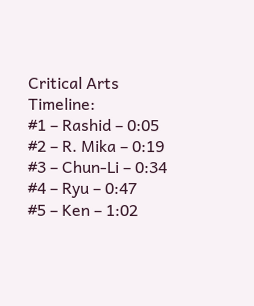Critical Arts Timeline:
#1 – Rashid – 0:05
#2 – R. Mika – 0:19
#3 – Chun-Li – 0:34
#4 – Ryu – 0:47
#5 – Ken – 1:02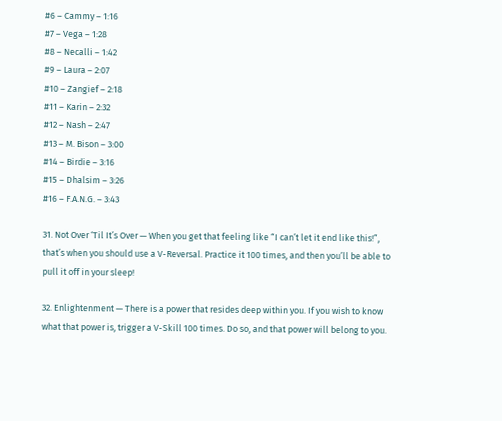#6 – Cammy – 1:16
#7 – Vega – 1:28
#8 – Necalli – 1:42
#9 – Laura – 2:07
#10 – Zangief – 2:18
#11 – Karin – 2:32
#12 – Nash – 2:47
#13 – M. Bison – 3:00
#14 – Birdie – 3:16
#15 – Dhalsim – 3:26
#16 – F.A.N.G. – 3:43

31. Not Over ‘Til It’s Over — When you get that feeling like “I can’t let it end like this!”, that’s when you should use a V-Reversal. Practice it 100 times, and then you’ll be able to pull it off in your sleep!

32. Enlightenment — There is a power that resides deep within you. If you wish to know what that power is, trigger a V-Skill 100 times. Do so, and that power will belong to you.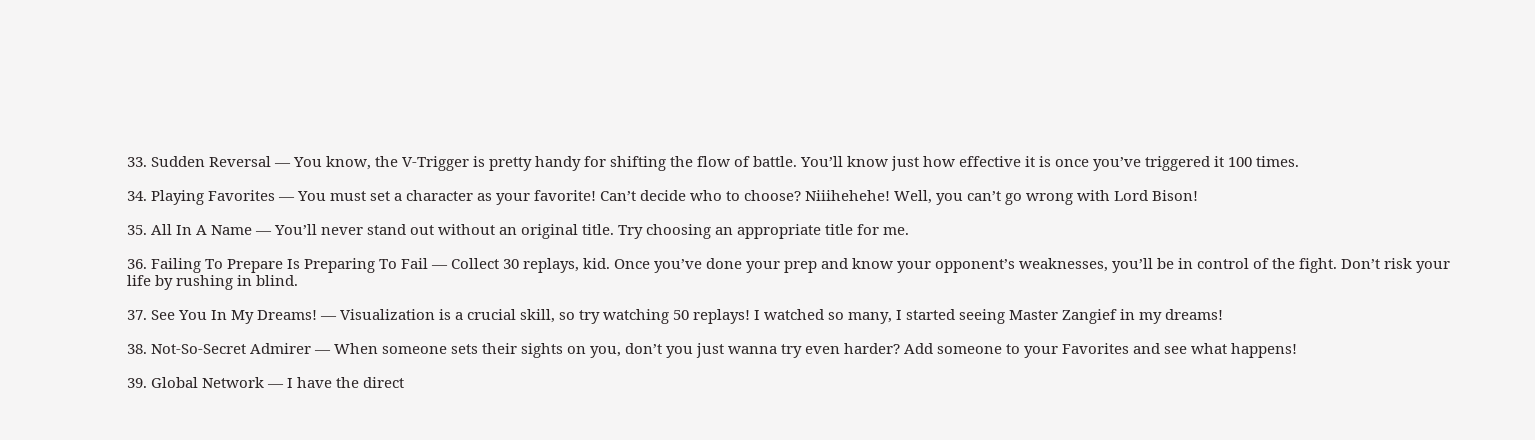33. Sudden Reversal — You know, the V-Trigger is pretty handy for shifting the flow of battle. You’ll know just how effective it is once you’ve triggered it 100 times.

34. Playing Favorites — You must set a character as your favorite! Can’t decide who to choose? Niiihehehe! Well, you can’t go wrong with Lord Bison!

35. All In A Name — You’ll never stand out without an original title. Try choosing an appropriate title for me.

36. Failing To Prepare Is Preparing To Fail — Collect 30 replays, kid. Once you’ve done your prep and know your opponent’s weaknesses, you’ll be in control of the fight. Don’t risk your life by rushing in blind.

37. See You In My Dreams! — Visualization is a crucial skill, so try watching 50 replays! I watched so many, I started seeing Master Zangief in my dreams!

38. Not-So-Secret Admirer — When someone sets their sights on you, don’t you just wanna try even harder? Add someone to your Favorites and see what happens!

39. Global Network — I have the direct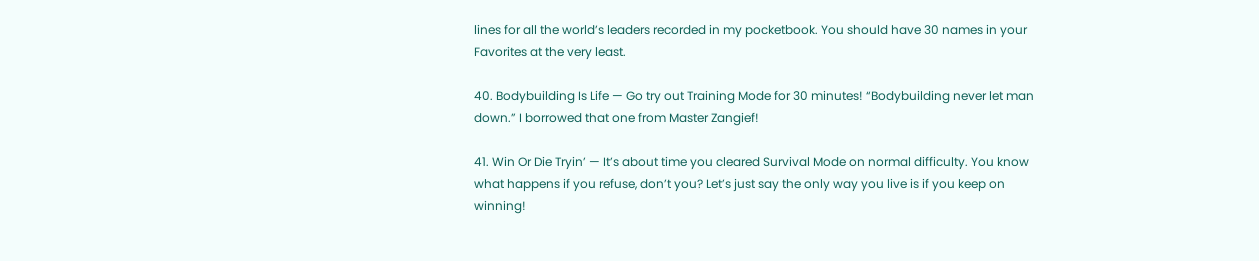lines for all the world’s leaders recorded in my pocketbook. You should have 30 names in your Favorites at the very least.

40. Bodybuilding Is Life — Go try out Training Mode for 30 minutes! “Bodybuilding never let man down.” I borrowed that one from Master Zangief!

41. Win Or Die Tryin’ — It’s about time you cleared Survival Mode on normal difficulty. You know what happens if you refuse, don’t you? Let’s just say the only way you live is if you keep on winning!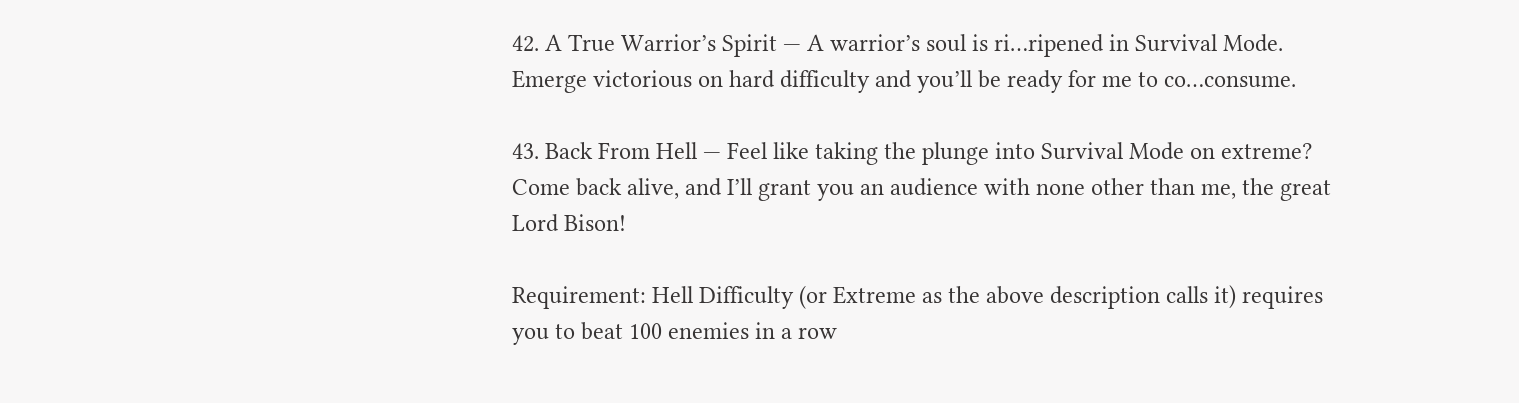42. A True Warrior’s Spirit — A warrior’s soul is ri…ripened in Survival Mode. Emerge victorious on hard difficulty and you’ll be ready for me to co…consume.

43. Back From Hell — Feel like taking the plunge into Survival Mode on extreme? Come back alive, and I’ll grant you an audience with none other than me, the great Lord Bison!

Requirement: Hell Difficulty (or Extreme as the above description calls it) requires you to beat 100 enemies in a row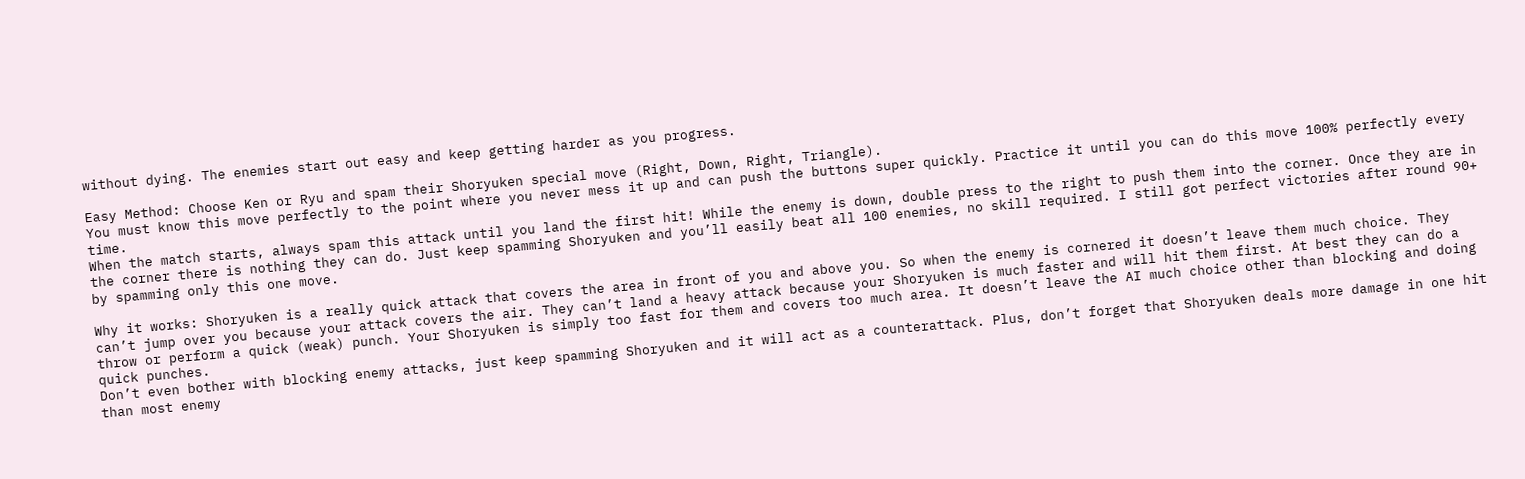without dying. The enemies start out easy and keep getting harder as you progress.

Easy Method: Choose Ken or Ryu and spam their Shoryuken special move (Right, Down, Right, Triangle).
You must know this move perfectly to the point where you never mess it up and can push the buttons super quickly. Practice it until you can do this move 100% perfectly every time.
When the match starts, always spam this attack until you land the first hit! While the enemy is down, double press to the right to push them into the corner. Once they are in the corner there is nothing they can do. Just keep spamming Shoryuken and you’ll easily beat all 100 enemies, no skill required. I still got perfect victories after round 90+ by spamming only this one move.

Why it works: Shoryuken is a really quick attack that covers the area in front of you and above you. So when the enemy is cornered it doesn’t leave them much choice. They can’t jump over you because your attack covers the air. They can’t land a heavy attack because your Shoryuken is much faster and will hit them first. At best they can do a throw or perform a quick (weak) punch. Your Shoryuken is simply too fast for them and covers too much area. It doesn’t leave the AI much choice other than blocking and doing quick punches.
Don’t even bother with blocking enemy attacks, just keep spamming Shoryuken and it will act as a counterattack. Plus, don’t forget that Shoryuken deals more damage in one hit than most enemy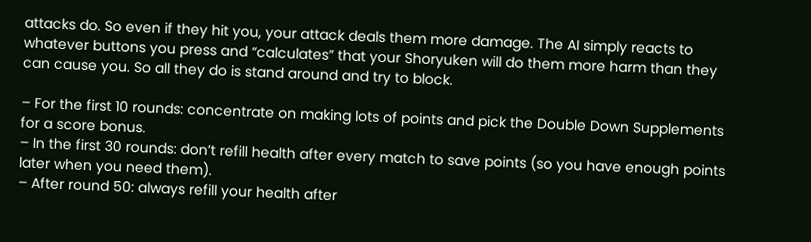attacks do. So even if they hit you, your attack deals them more damage. The AI simply reacts to whatever buttons you press and “calculates” that your Shoryuken will do them more harm than they can cause you. So all they do is stand around and try to block.

– For the first 10 rounds: concentrate on making lots of points and pick the Double Down Supplements for a score bonus.
– In the first 30 rounds: don’t refill health after every match to save points (so you have enough points later when you need them).
– After round 50: always refill your health after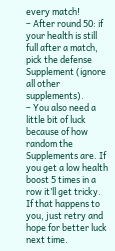every match!
– After round 50: if your health is still full after a match, pick the defense Supplement (ignore all other supplements).
– You also need a little bit of luck because of how random the Supplements are. If you get a low health boost 5 times in a row it’ll get tricky. If that happens to you, just retry and hope for better luck next time.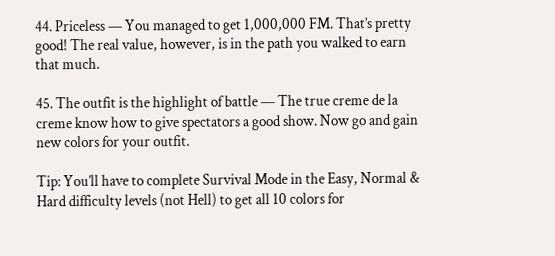44. Priceless — You managed to get 1,000,000 FM. That’s pretty good! The real value, however, is in the path you walked to earn that much.

45. The outfit is the highlight of battle — The true creme de la creme know how to give spectators a good show. Now go and gain new colors for your outfit.

Tip: You’ll have to complete Survival Mode in the Easy, Normal & Hard difficulty levels (not Hell) to get all 10 colors for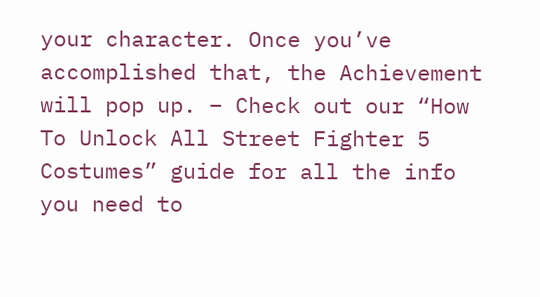your character. Once you’ve accomplished that, the Achievement will pop up. – Check out our “How To Unlock All Street Fighter 5 Costumes” guide for all the info you need to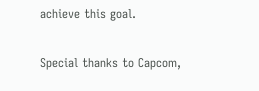achieve this goal.

Special thanks to Capcom,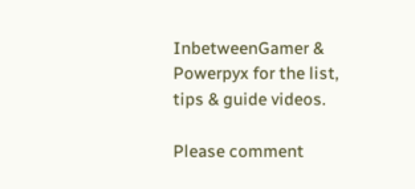InbetweenGamer & Powerpyx for the list, tips & guide videos.

Please comment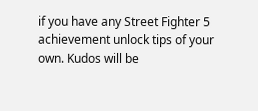if you have any Street Fighter 5 achievement unlock tips of your own. Kudos will be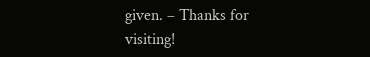given. – Thanks for visiting!